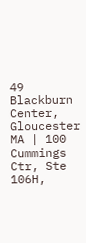49 Blackburn Center, Gloucester MA | 100 Cummings Ctr, Ste 106H,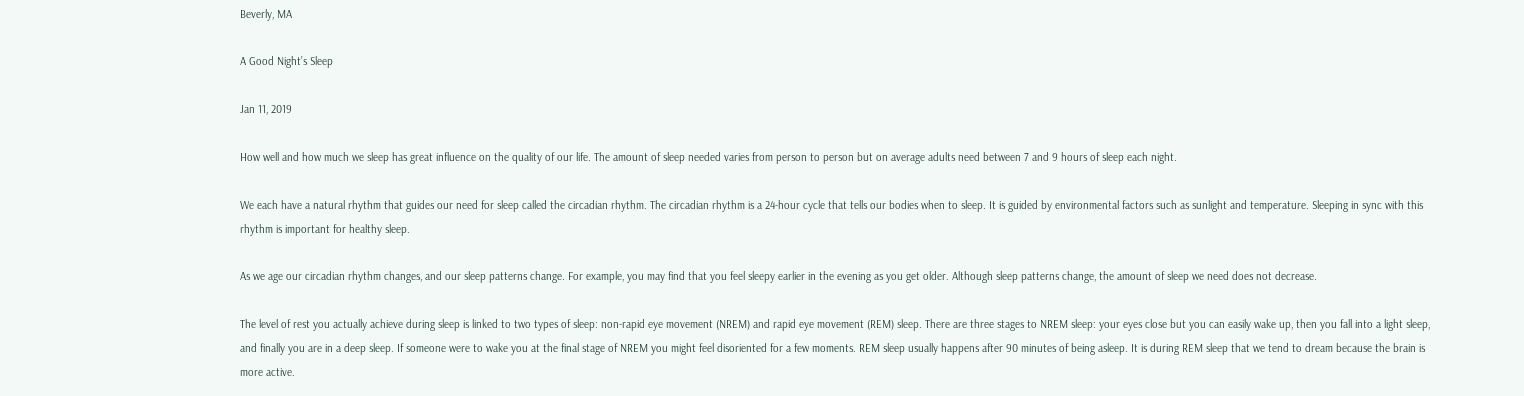Beverly, MA

A Good Night’s Sleep

Jan 11, 2019

How well and how much we sleep has great influence on the quality of our life. The amount of sleep needed varies from person to person but on average adults need between 7 and 9 hours of sleep each night.

We each have a natural rhythm that guides our need for sleep called the circadian rhythm. The circadian rhythm is a 24-hour cycle that tells our bodies when to sleep. It is guided by environmental factors such as sunlight and temperature. Sleeping in sync with this rhythm is important for healthy sleep.

As we age our circadian rhythm changes, and our sleep patterns change. For example, you may find that you feel sleepy earlier in the evening as you get older. Although sleep patterns change, the amount of sleep we need does not decrease.

The level of rest you actually achieve during sleep is linked to two types of sleep: non-rapid eye movement (NREM) and rapid eye movement (REM) sleep. There are three stages to NREM sleep: your eyes close but you can easily wake up, then you fall into a light sleep, and finally you are in a deep sleep. If someone were to wake you at the final stage of NREM you might feel disoriented for a few moments. REM sleep usually happens after 90 minutes of being asleep. It is during REM sleep that we tend to dream because the brain is more active.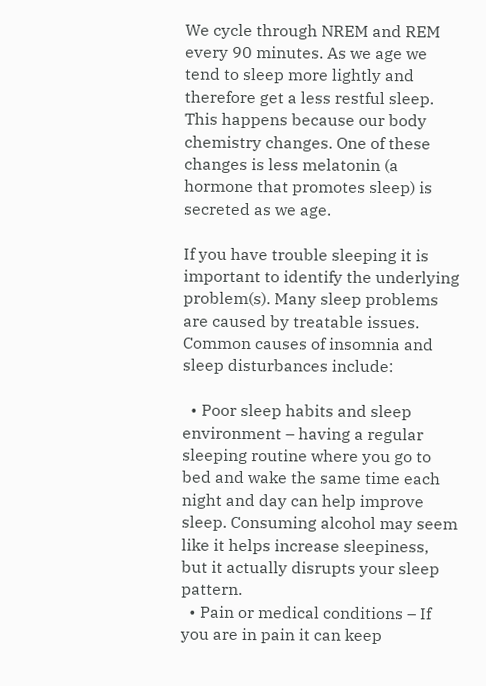We cycle through NREM and REM every 90 minutes. As we age we tend to sleep more lightly and therefore get a less restful sleep. This happens because our body chemistry changes. One of these changes is less melatonin (a hormone that promotes sleep) is secreted as we age.

If you have trouble sleeping it is important to identify the underlying problem(s). Many sleep problems are caused by treatable issues. Common causes of insomnia and sleep disturbances include:

  • Poor sleep habits and sleep environment – having a regular sleeping routine where you go to bed and wake the same time each night and day can help improve sleep. Consuming alcohol may seem like it helps increase sleepiness, but it actually disrupts your sleep pattern.
  • Pain or medical conditions – If you are in pain it can keep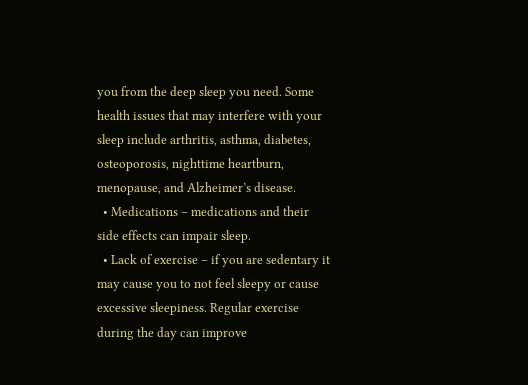you from the deep sleep you need. Some health issues that may interfere with your sleep include arthritis, asthma, diabetes, osteoporosis, nighttime heartburn, menopause, and Alzheimer’s disease.
  • Medications – medications and their side effects can impair sleep.
  • Lack of exercise – if you are sedentary it may cause you to not feel sleepy or cause excessive sleepiness. Regular exercise during the day can improve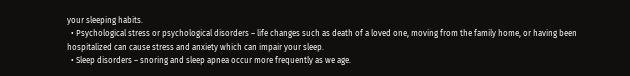your sleeping habits.
  • Psychological stress or psychological disorders – life changes such as death of a loved one, moving from the family home, or having been hospitalized can cause stress and anxiety which can impair your sleep.
  • Sleep disorders – snoring and sleep apnea occur more frequently as we age.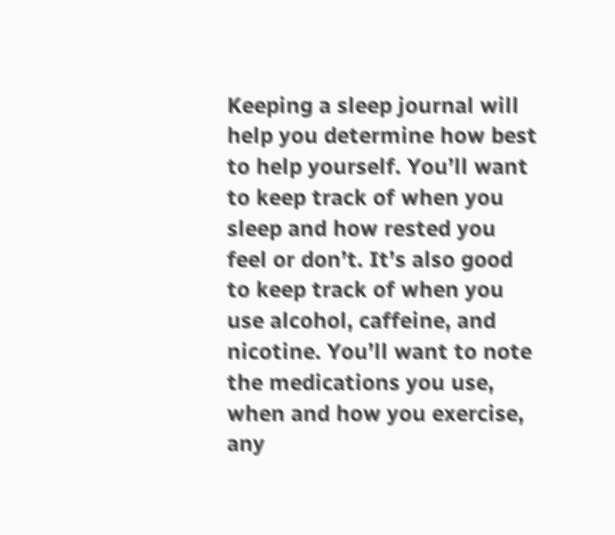Keeping a sleep journal will help you determine how best to help yourself. You’ll want to keep track of when you sleep and how rested you feel or don’t. It’s also good to keep track of when you use alcohol, caffeine, and nicotine. You’ll want to note the medications you use, when and how you exercise, any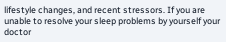lifestyle changes, and recent stressors. If you are unable to resolve your sleep problems by yourself your doctor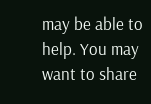may be able to help. You may want to share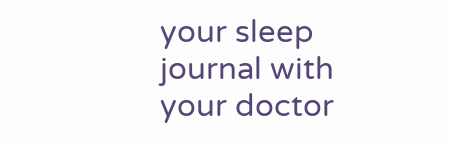your sleep journal with your doctor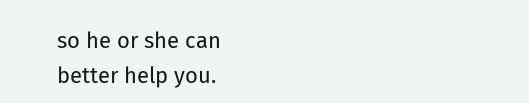so he or she can better help you.